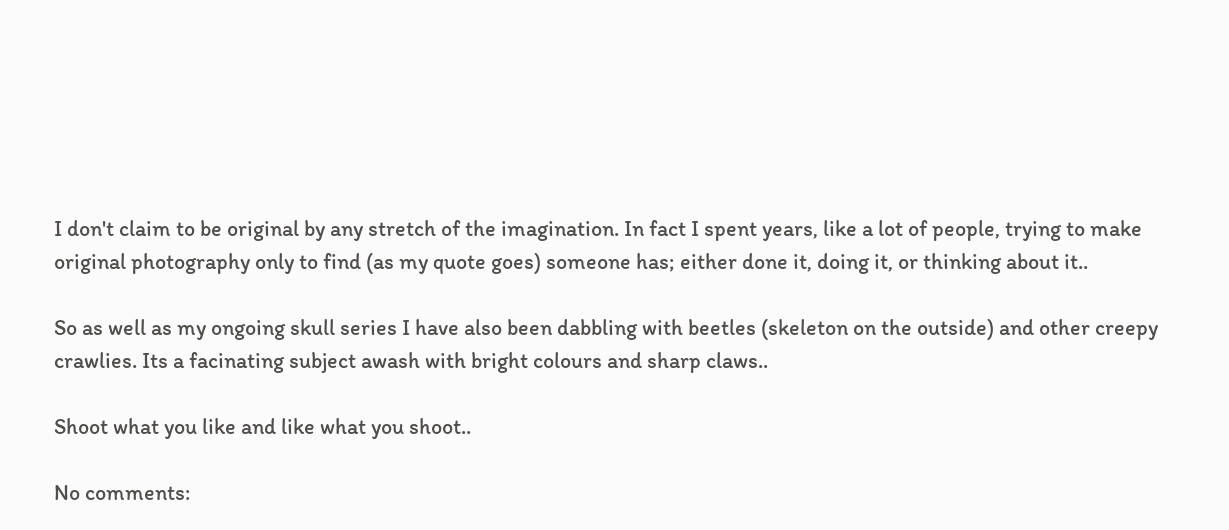I don't claim to be original by any stretch of the imagination. In fact I spent years, like a lot of people, trying to make original photography only to find (as my quote goes) someone has; either done it, doing it, or thinking about it..

So as well as my ongoing skull series I have also been dabbling with beetles (skeleton on the outside) and other creepy crawlies. Its a facinating subject awash with bright colours and sharp claws..

Shoot what you like and like what you shoot..

No comments: